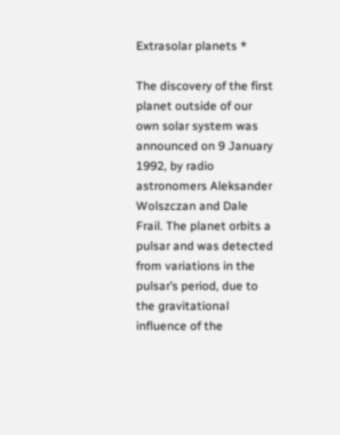Extrasolar planets *

The discovery of the first planet outside of our own solar system was announced on 9 January 1992, by radio astronomers Aleksander Wolszczan and Dale Frail. The planet orbits a pulsar and was detected from variations in the pulsar’s period, due to the gravitational influence of the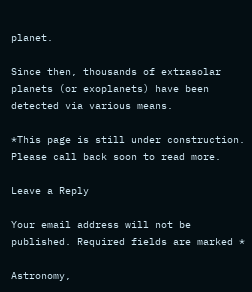planet.

Since then, thousands of extrasolar planets (or exoplanets) have been detected via various means.

*This page is still under construction. Please call back soon to read more.

Leave a Reply

Your email address will not be published. Required fields are marked *

Astronomy,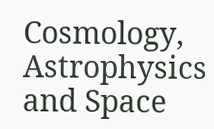Cosmology, Astrophysics and Space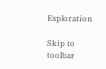Exploration

Skip to toolbar